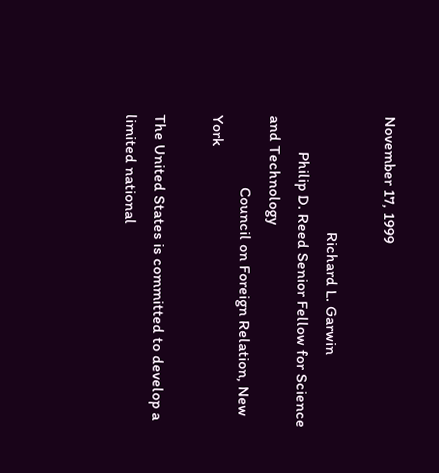November 17, 1999

                             Richard L. Garwin
         Philip D. Reed Senior Fellow for Science and Technology
                  Council on Foreign Relation, New York

The United States is committed to develop a limited national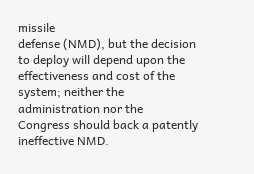missile
defense (NMD), but the decision to deploy will depend upon the
effectiveness and cost of the system; neither the administration nor the
Congress should back a patently ineffective NMD.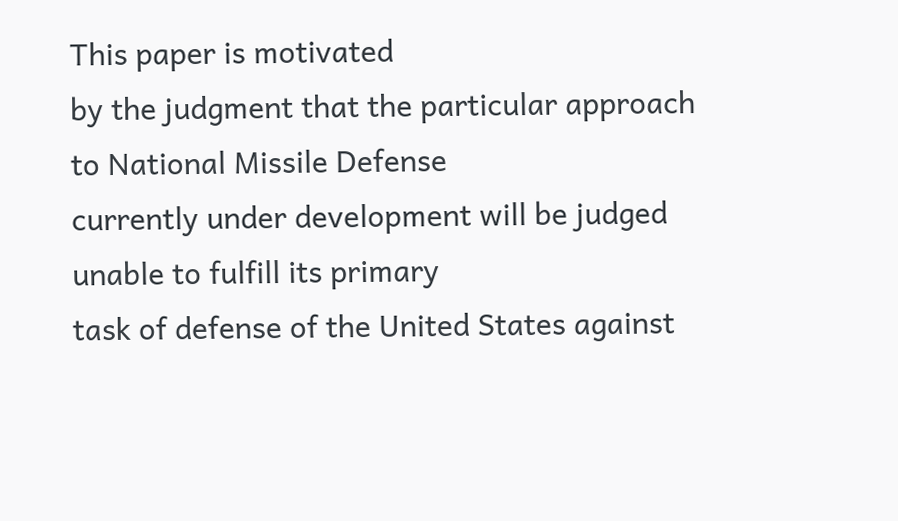This paper is motivated
by the judgment that the particular approach to National Missile Defense
currently under development will be judged unable to fulfill its primary
task of defense of the United States against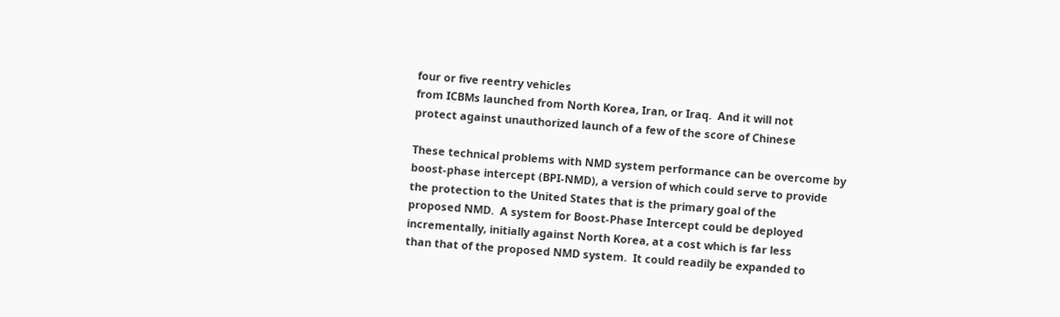four or five reentry vehicles
from ICBMs launched from North Korea, Iran, or Iraq.  And it will not
protect against unauthorized launch of a few of the score of Chinese

These technical problems with NMD system performance can be overcome by
boost-phase intercept (BPI-NMD), a version of which could serve to provide
the protection to the United States that is the primary goal of the
proposed NMD.  A system for Boost-Phase Intercept could be deployed
incrementally, initially against North Korea, at a cost which is far less
than that of the proposed NMD system.  It could readily be expanded to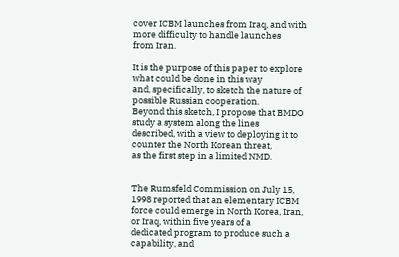cover ICBM launches from Iraq, and with more difficulty to handle launches
from Iran.

It is the purpose of this paper to explore what could be done in this way
and, specifically, to sketch the nature of possible Russian cooperation.
Beyond this sketch, I propose that BMDO study a system along the lines
described, with a view to deploying it to counter the North Korean threat,
as the first step in a limited NMD.


The Rumsfeld Commission on July 15, 1998 reported that an elementary ICBM
force could emerge in North Korea, Iran, or Iraq, within five years of a
dedicated program to produce such a capability, and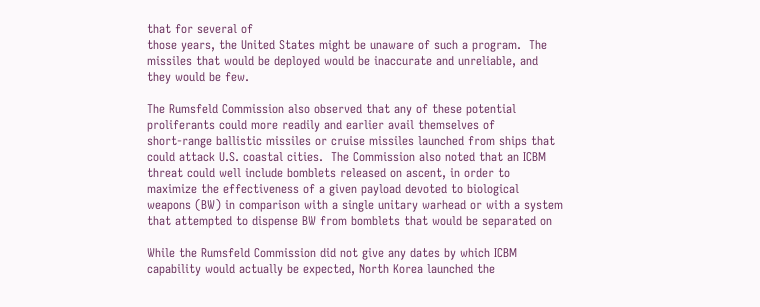that for several of
those years, the United States might be unaware of such a program.  The
missiles that would be deployed would be inaccurate and unreliable, and
they would be few.

The Rumsfeld Commission also observed that any of these potential
proliferants could more readily and earlier avail themselves of
short-range ballistic missiles or cruise missiles launched from ships that
could attack U.S. coastal cities.  The Commission also noted that an ICBM
threat could well include bomblets released on ascent, in order to
maximize the effectiveness of a given payload devoted to biological
weapons (BW) in comparison with a single unitary warhead or with a system
that attempted to dispense BW from bomblets that would be separated on

While the Rumsfeld Commission did not give any dates by which ICBM
capability would actually be expected, North Korea launched the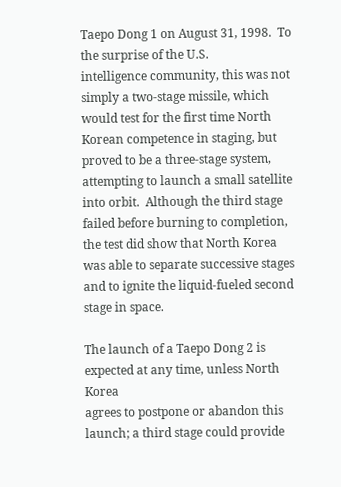Taepo Dong 1 on August 31, 1998.  To the surprise of the U.S.
intelligence community, this was not simply a two-stage missile, which
would test for the first time North Korean competence in staging, but
proved to be a three-stage system, attempting to launch a small satellite
into orbit.  Although the third stage failed before burning to completion,
the test did show that North Korea was able to separate successive stages
and to ignite the liquid-fueled second stage in space.

The launch of a Taepo Dong 2 is expected at any time, unless North Korea
agrees to postpone or abandon this launch; a third stage could provide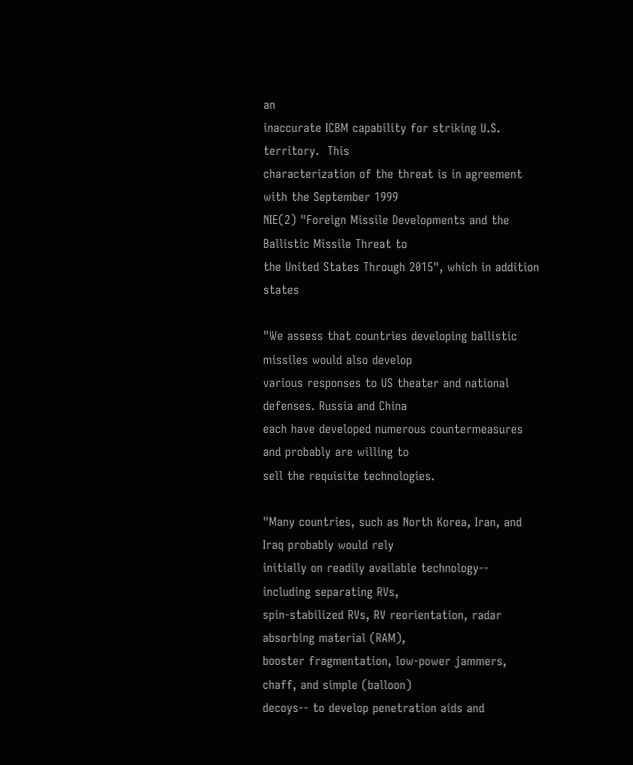an
inaccurate ICBM capability for striking U.S. territory.  This
characterization of the threat is in agreement with the September 1999
NIE(2) "Foreign Missile Developments and the Ballistic Missile Threat to
the United States Through 2015", which in addition states

"We assess that countries developing ballistic missiles would also develop
various responses to US theater and national defenses. Russia and China
each have developed numerous countermeasures and probably are willing to
sell the requisite technologies.

"Many countries, such as North Korea, Iran, and Iraq probably would rely
initially on readily available technology-- including separating RVs,
spin-stabilized RVs, RV reorientation, radar absorbing material (RAM),
booster fragmentation, low-power jammers, chaff, and simple (balloon)
decoys-- to develop penetration aids and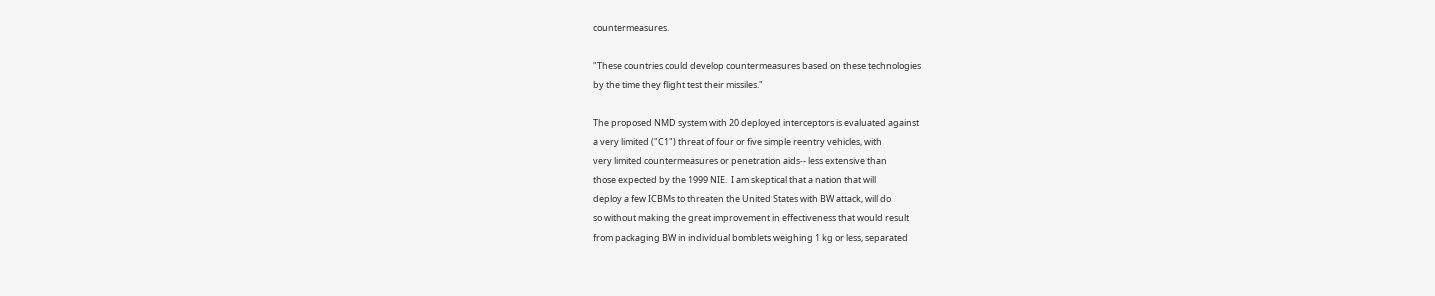countermeasures.

"These countries could develop countermeasures based on these technologies
by the time they flight test their missiles."

The proposed NMD system with 20 deployed interceptors is evaluated against
a very limited ("C1") threat of four or five simple reentry vehicles, with
very limited countermeasures or penetration aids-- less extensive than
those expected by the 1999 NIE.  I am skeptical that a nation that will
deploy a few ICBMs to threaten the United States with BW attack, will do
so without making the great improvement in effectiveness that would result
from packaging BW in individual bomblets weighing 1 kg or less, separated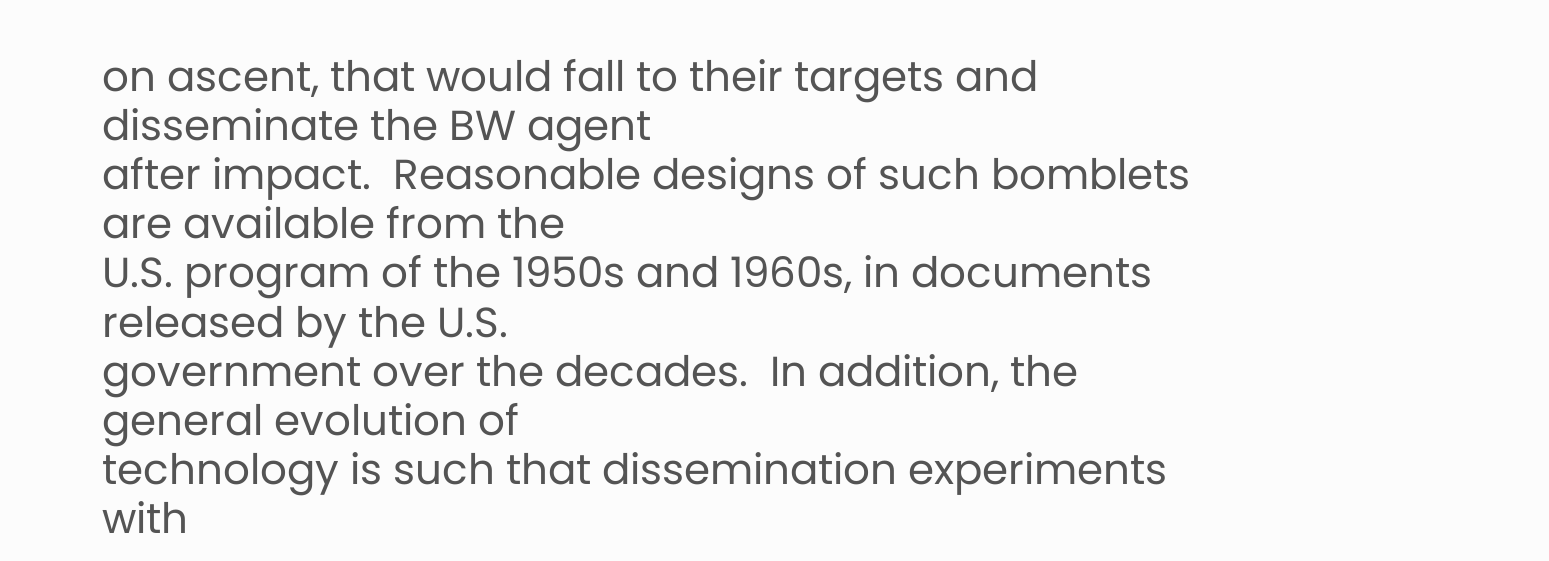on ascent, that would fall to their targets and disseminate the BW agent
after impact.  Reasonable designs of such bomblets are available from the
U.S. program of the 1950s and 1960s, in documents released by the U.S.
government over the decades.  In addition, the general evolution of
technology is such that dissemination experiments with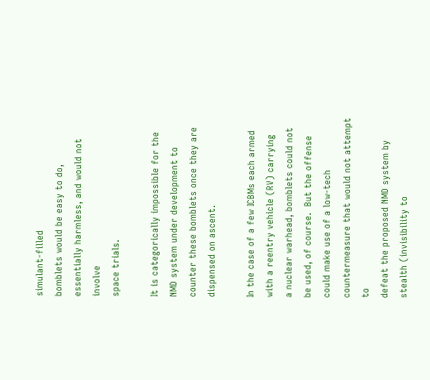simulant-filled
bomblets would be easy to do, essentially harmless, and would not involve
space trials.

It is categorically impossible for the NMD system under development to
counter these bomblets once they are dispensed on ascent.

In the case of a few ICBMs each armed with a reentry vehicle (RV) carrying
a nuclear warhead, bomblets could not be used, of course.  But the offense
could make use of a low-tech countermeasure that would not attempt to
defeat the proposed NMD system by stealth (invisibility to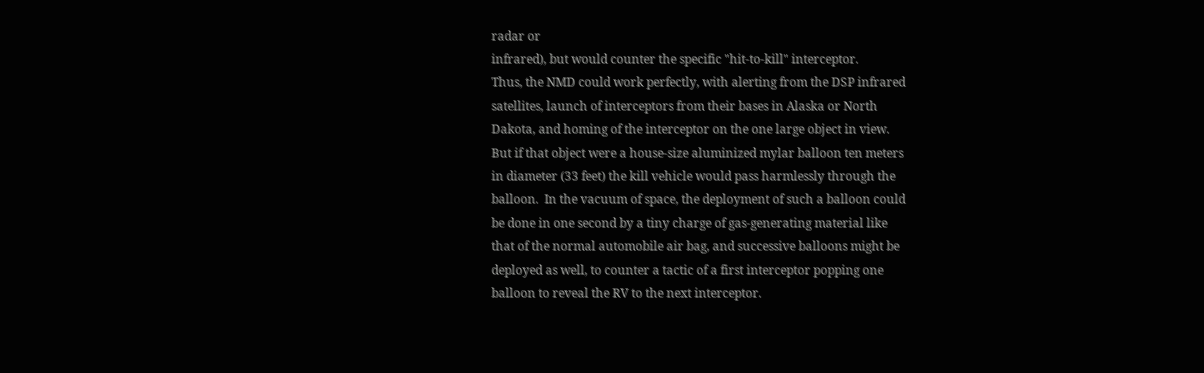radar or
infrared), but would counter the specific "hit-to-kill" interceptor.
Thus, the NMD could work perfectly, with alerting from the DSP infrared
satellites, launch of interceptors from their bases in Alaska or North
Dakota, and homing of the interceptor on the one large object in view.
But if that object were a house-size aluminized mylar balloon ten meters
in diameter (33 feet) the kill vehicle would pass harmlessly through the
balloon.  In the vacuum of space, the deployment of such a balloon could
be done in one second by a tiny charge of gas-generating material like
that of the normal automobile air bag, and successive balloons might be
deployed as well, to counter a tactic of a first interceptor popping one
balloon to reveal the RV to the next interceptor.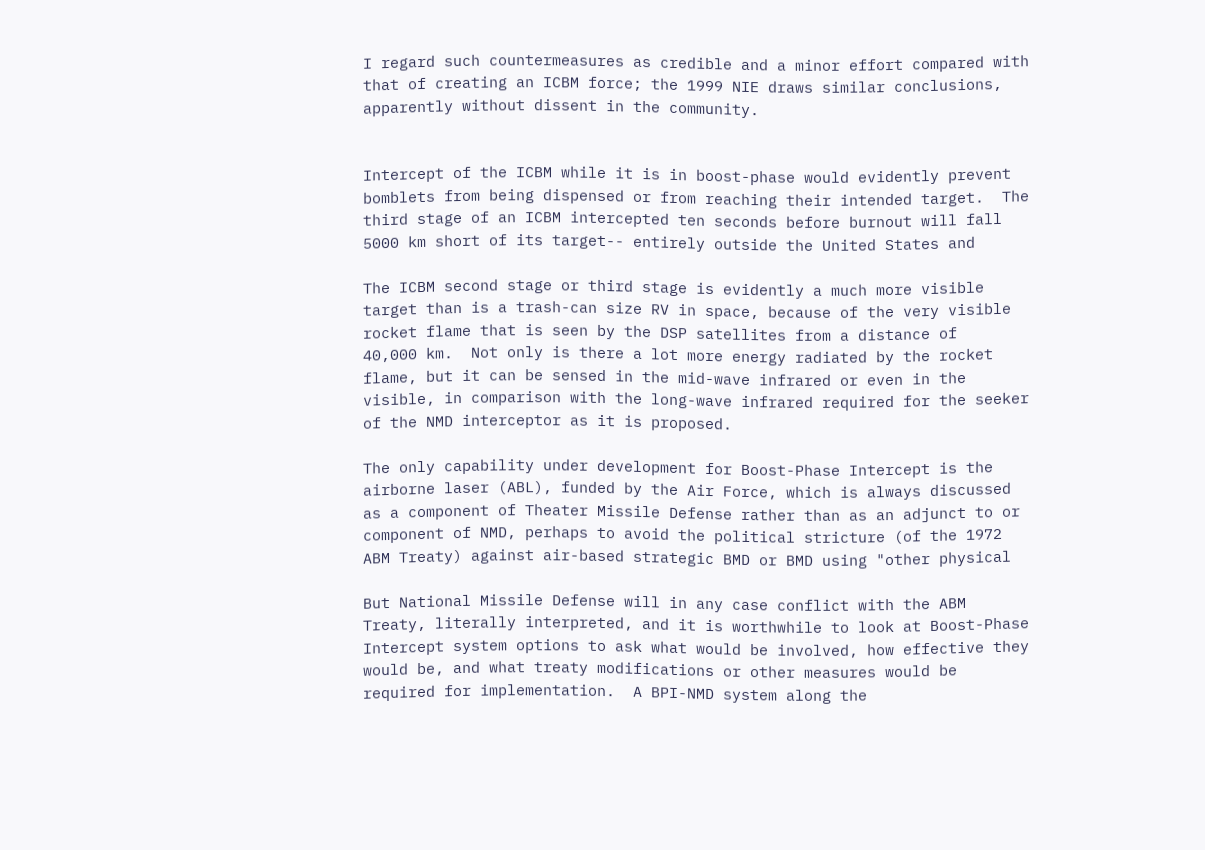I regard such countermeasures as credible and a minor effort compared with
that of creating an ICBM force; the 1999 NIE draws similar conclusions,
apparently without dissent in the community.


Intercept of the ICBM while it is in boost-phase would evidently prevent
bomblets from being dispensed or from reaching their intended target.  The
third stage of an ICBM intercepted ten seconds before burnout will fall
5000 km short of its target-- entirely outside the United States and

The ICBM second stage or third stage is evidently a much more visible
target than is a trash-can size RV in space, because of the very visible
rocket flame that is seen by the DSP satellites from a distance of
40,000 km.  Not only is there a lot more energy radiated by the rocket
flame, but it can be sensed in the mid-wave infrared or even in the
visible, in comparison with the long-wave infrared required for the seeker
of the NMD interceptor as it is proposed.

The only capability under development for Boost-Phase Intercept is the
airborne laser (ABL), funded by the Air Force, which is always discussed
as a component of Theater Missile Defense rather than as an adjunct to or
component of NMD, perhaps to avoid the political stricture (of the 1972
ABM Treaty) against air-based strategic BMD or BMD using "other physical

But National Missile Defense will in any case conflict with the ABM
Treaty, literally interpreted, and it is worthwhile to look at Boost-Phase
Intercept system options to ask what would be involved, how effective they
would be, and what treaty modifications or other measures would be
required for implementation.  A BPI-NMD system along the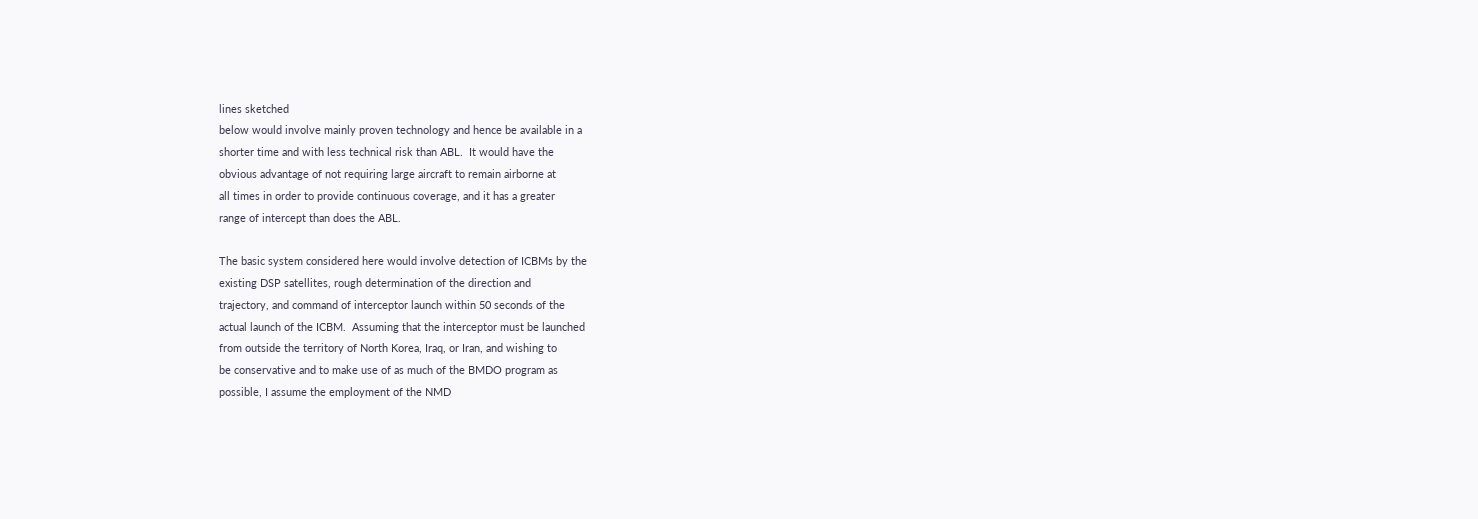lines sketched
below would involve mainly proven technology and hence be available in a
shorter time and with less technical risk than ABL.  It would have the
obvious advantage of not requiring large aircraft to remain airborne at
all times in order to provide continuous coverage, and it has a greater
range of intercept than does the ABL.

The basic system considered here would involve detection of ICBMs by the
existing DSP satellites, rough determination of the direction and
trajectory, and command of interceptor launch within 50 seconds of the
actual launch of the ICBM.  Assuming that the interceptor must be launched
from outside the territory of North Korea, Iraq, or Iran, and wishing to
be conservative and to make use of as much of the BMDO program as
possible, I assume the employment of the NMD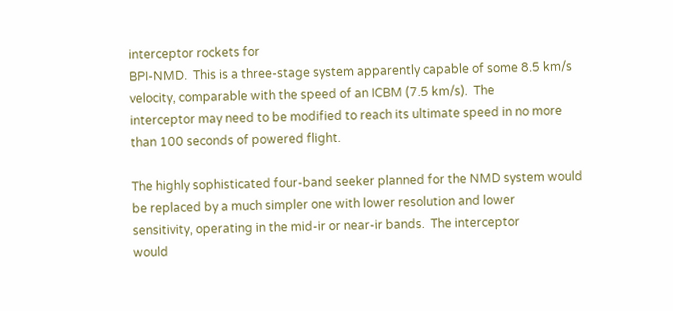interceptor rockets for
BPI-NMD.  This is a three-stage system apparently capable of some 8.5 km/s
velocity, comparable with the speed of an ICBM (7.5 km/s).  The
interceptor may need to be modified to reach its ultimate speed in no more
than 100 seconds of powered flight.

The highly sophisticated four-band seeker planned for the NMD system would
be replaced by a much simpler one with lower resolution and lower
sensitivity, operating in the mid-ir or near-ir bands.  The interceptor
would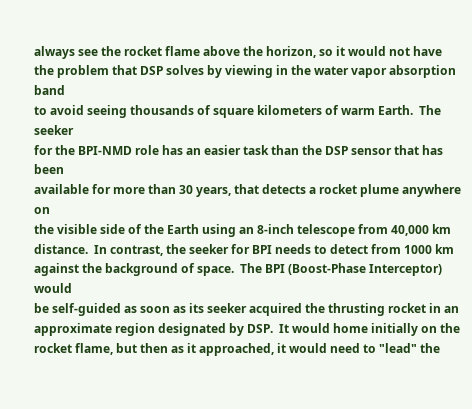always see the rocket flame above the horizon, so it would not have
the problem that DSP solves by viewing in the water vapor absorption band
to avoid seeing thousands of square kilometers of warm Earth.  The seeker
for the BPI-NMD role has an easier task than the DSP sensor that has been
available for more than 30 years, that detects a rocket plume anywhere on
the visible side of the Earth using an 8-inch telescope from 40,000 km
distance.  In contrast, the seeker for BPI needs to detect from 1000 km
against the background of space.  The BPI (Boost-Phase Interceptor) would
be self-guided as soon as its seeker acquired the thrusting rocket in an
approximate region designated by DSP.  It would home initially on the
rocket flame, but then as it approached, it would need to "lead" the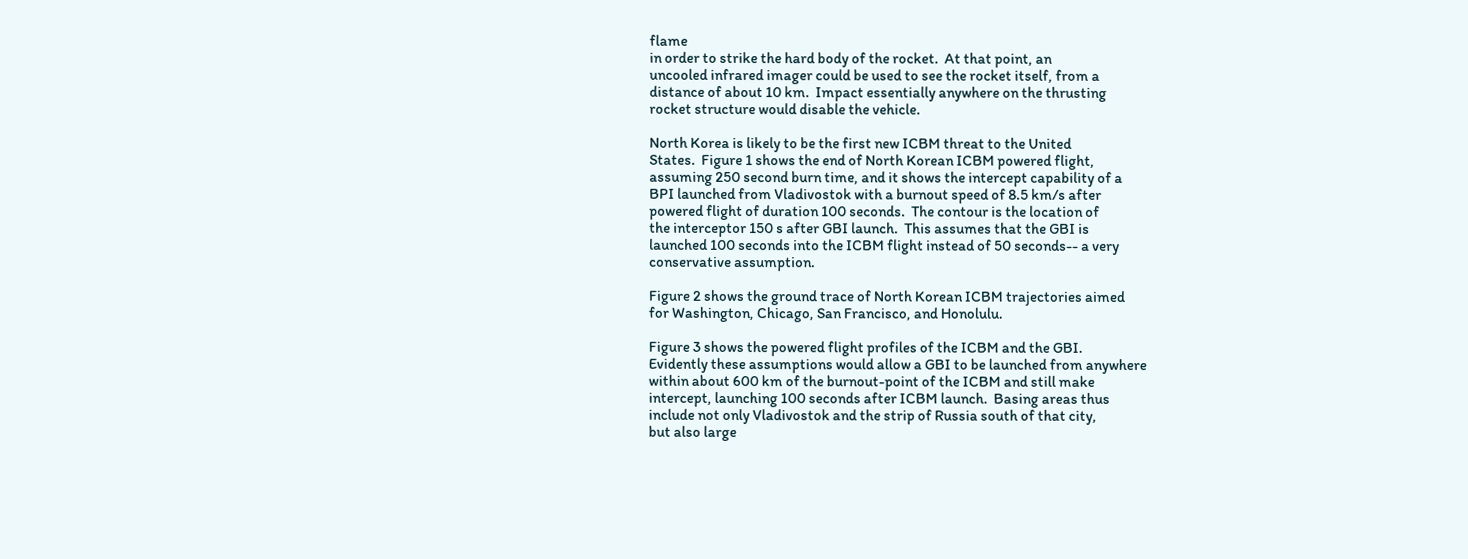flame
in order to strike the hard body of the rocket.  At that point, an
uncooled infrared imager could be used to see the rocket itself, from a
distance of about 10 km.  Impact essentially anywhere on the thrusting
rocket structure would disable the vehicle.

North Korea is likely to be the first new ICBM threat to the United
States.  Figure 1 shows the end of North Korean ICBM powered flight,
assuming 250 second burn time, and it shows the intercept capability of a
BPI launched from Vladivostok with a burnout speed of 8.5 km/s after
powered flight of duration 100 seconds.  The contour is the location of
the interceptor 150 s after GBI launch.  This assumes that the GBI is
launched 100 seconds into the ICBM flight instead of 50 seconds-- a very
conservative assumption.

Figure 2 shows the ground trace of North Korean ICBM trajectories aimed
for Washington, Chicago, San Francisco, and Honolulu.

Figure 3 shows the powered flight profiles of the ICBM and the GBI.
Evidently these assumptions would allow a GBI to be launched from anywhere
within about 600 km of the burnout-point of the ICBM and still make
intercept, launching 100 seconds after ICBM launch.  Basing areas thus
include not only Vladivostok and the strip of Russia south of that city,
but also large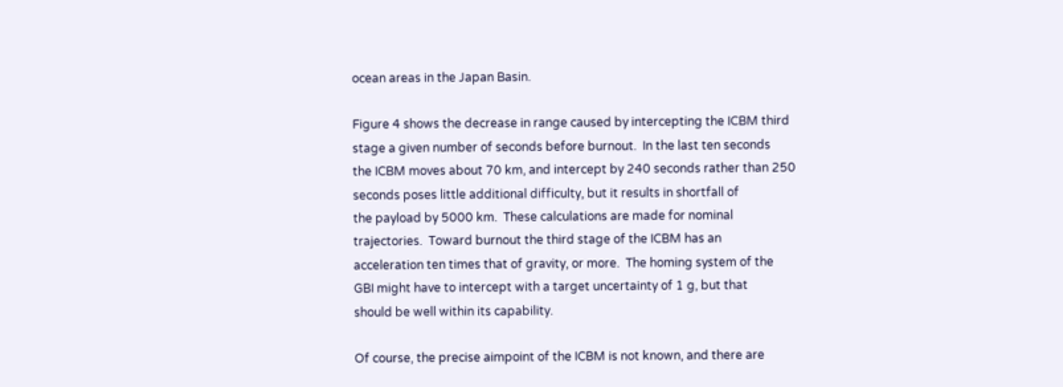ocean areas in the Japan Basin.

Figure 4 shows the decrease in range caused by intercepting the ICBM third
stage a given number of seconds before burnout.  In the last ten seconds
the ICBM moves about 70 km, and intercept by 240 seconds rather than 250
seconds poses little additional difficulty, but it results in shortfall of
the payload by 5000 km.  These calculations are made for nominal
trajectories.  Toward burnout the third stage of the ICBM has an
acceleration ten times that of gravity, or more.  The homing system of the
GBI might have to intercept with a target uncertainty of 1 g, but that
should be well within its capability.

Of course, the precise aimpoint of the ICBM is not known, and there are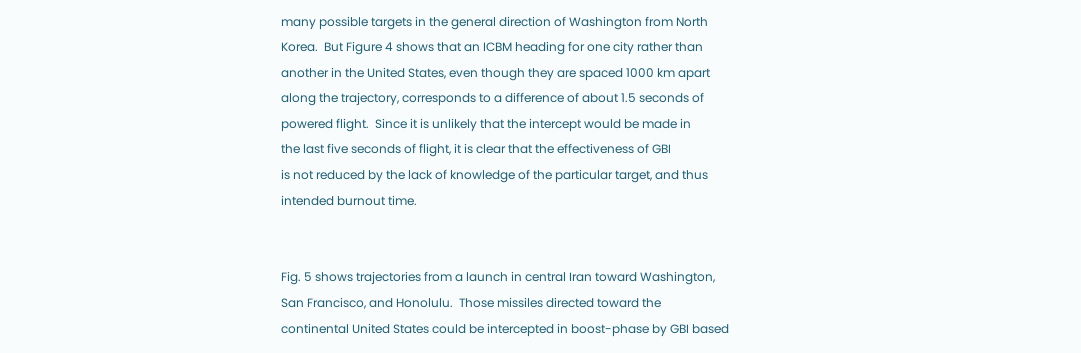many possible targets in the general direction of Washington from North
Korea.  But Figure 4 shows that an ICBM heading for one city rather than
another in the United States, even though they are spaced 1000 km apart
along the trajectory, corresponds to a difference of about 1.5 seconds of
powered flight.  Since it is unlikely that the intercept would be made in
the last five seconds of flight, it is clear that the effectiveness of GBI
is not reduced by the lack of knowledge of the particular target, and thus
intended burnout time.


Fig. 5 shows trajectories from a launch in central Iran toward Washington,
San Francisco, and Honolulu.  Those missiles directed toward the
continental United States could be intercepted in boost-phase by GBI based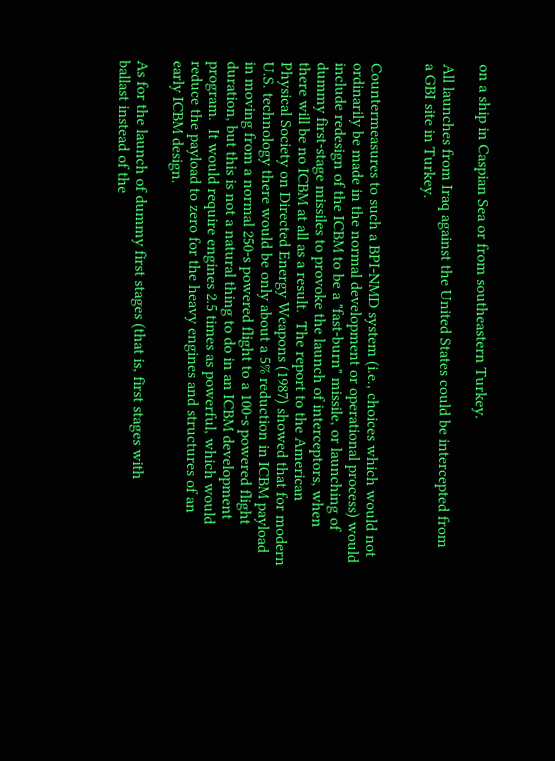on a ship in Caspian Sea or from southeastern Turkey.

All launches from Iraq against the United States could be intercepted from
a GBI site in Turkey.


Countermeasures to such a BPI-NMD system (i.e., choices which would not
ordinarily be made in the normal development or operational process) would
include redesign of the ICBM to be a "fast-burn" missile, or launching of
dummy first-stage missiles to provoke the launch of interceptors, when
there will be no ICBM at all as a result.  The report to the American
Physical Society on Directed Energy Weapons (1987) showed that for modern
U.S. technology there would be only about a 5% reduction in ICBM payload
in moving from a normal 250-s powered flight to a 100-s powered flight
duration, but this is not a natural thing to do in an ICBM development
program.  It would require engines 2.5 times as powerful, which would
reduce the payload to zero for the heavy engines and structures of an
early ICBM design.

As for the launch of dummy first stages (that is, first stages with
ballast instead of the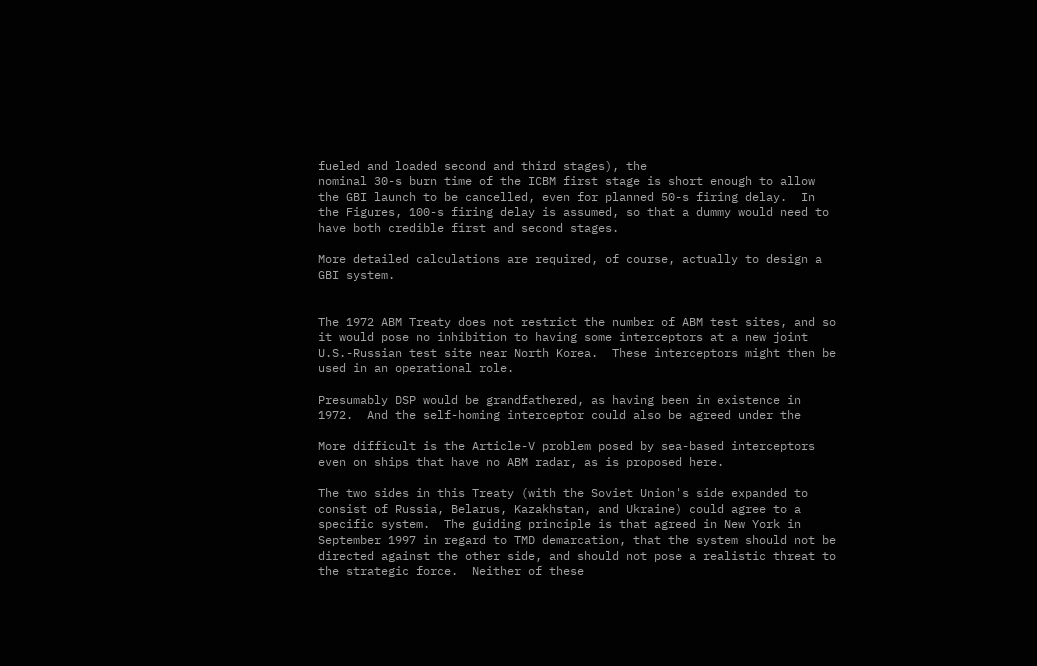fueled and loaded second and third stages), the
nominal 30-s burn time of the ICBM first stage is short enough to allow
the GBI launch to be cancelled, even for planned 50-s firing delay.  In
the Figures, 100-s firing delay is assumed, so that a dummy would need to
have both credible first and second stages.

More detailed calculations are required, of course, actually to design a
GBI system.


The 1972 ABM Treaty does not restrict the number of ABM test sites, and so
it would pose no inhibition to having some interceptors at a new joint
U.S.-Russian test site near North Korea.  These interceptors might then be
used in an operational role.

Presumably DSP would be grandfathered, as having been in existence in
1972.  And the self-homing interceptor could also be agreed under the

More difficult is the Article-V problem posed by sea-based interceptors
even on ships that have no ABM radar, as is proposed here.

The two sides in this Treaty (with the Soviet Union's side expanded to
consist of Russia, Belarus, Kazakhstan, and Ukraine) could agree to a
specific system.  The guiding principle is that agreed in New York in
September 1997 in regard to TMD demarcation, that the system should not be
directed against the other side, and should not pose a realistic threat to
the strategic force.  Neither of these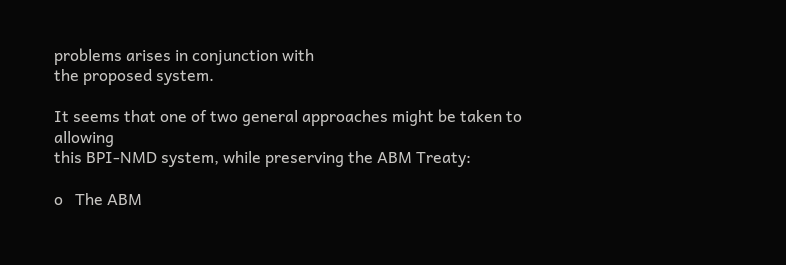problems arises in conjunction with
the proposed system.

It seems that one of two general approaches might be taken to allowing
this BPI-NMD system, while preserving the ABM Treaty:

o   The ABM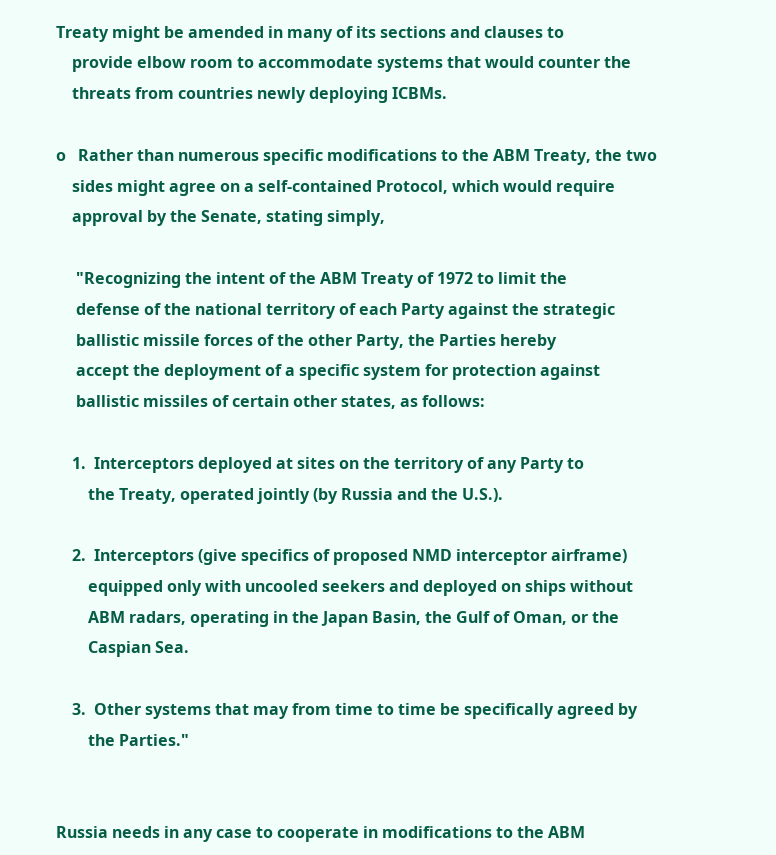Treaty might be amended in many of its sections and clauses to
    provide elbow room to accommodate systems that would counter the
    threats from countries newly deploying ICBMs.

o   Rather than numerous specific modifications to the ABM Treaty, the two
    sides might agree on a self-contained Protocol, which would require
    approval by the Senate, stating simply,

     "Recognizing the intent of the ABM Treaty of 1972 to limit the
     defense of the national territory of each Party against the strategic
     ballistic missile forces of the other Party, the Parties hereby
     accept the deployment of a specific system for protection against
     ballistic missiles of certain other states, as follows:

    1.  Interceptors deployed at sites on the territory of any Party to
        the Treaty, operated jointly (by Russia and the U.S.).

    2.  Interceptors (give specifics of proposed NMD interceptor airframe)
        equipped only with uncooled seekers and deployed on ships without
        ABM radars, operating in the Japan Basin, the Gulf of Oman, or the
        Caspian Sea.

    3.  Other systems that may from time to time be specifically agreed by
        the Parties."


Russia needs in any case to cooperate in modifications to the ABM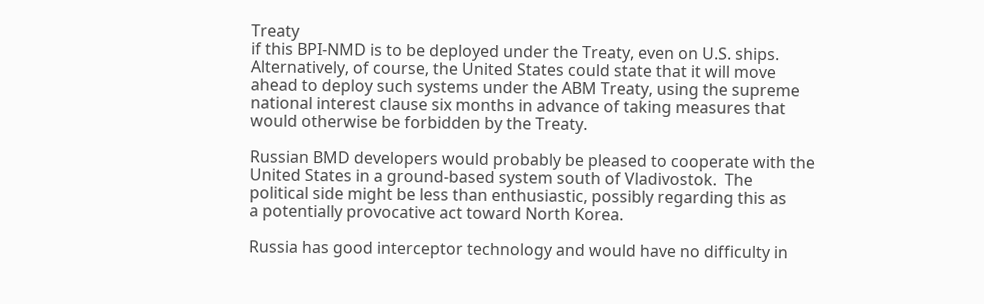Treaty
if this BPI-NMD is to be deployed under the Treaty, even on U.S. ships.
Alternatively, of course, the United States could state that it will move
ahead to deploy such systems under the ABM Treaty, using the supreme
national interest clause six months in advance of taking measures that
would otherwise be forbidden by the Treaty.

Russian BMD developers would probably be pleased to cooperate with the
United States in a ground-based system south of Vladivostok.  The
political side might be less than enthusiastic, possibly regarding this as
a potentially provocative act toward North Korea.

Russia has good interceptor technology and would have no difficulty in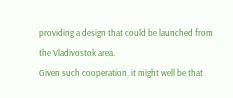providing a design that could be launched from the Vladivostok area.
Given such cooperation, it might well be that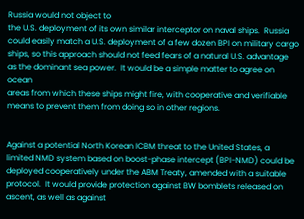Russia would not object to
the U.S. deployment of its own similar interceptor on naval ships.  Russia
could easily match a U.S. deployment of a few dozen BPI on military cargo
ships, so this approach should not feed fears of a natural U.S. advantage
as the dominant sea power.  It would be a simple matter to agree on ocean
areas from which these ships might fire, with cooperative and verifiable
means to prevent them from doing so in other regions.


Against a potential North Korean ICBM threat to the United States, a
limited NMD system based on boost-phase intercept (BPI-NMD) could be
deployed cooperatively under the ABM Treaty, amended with a suitable
protocol.  It would provide protection against BW bomblets released on
ascent, as well as against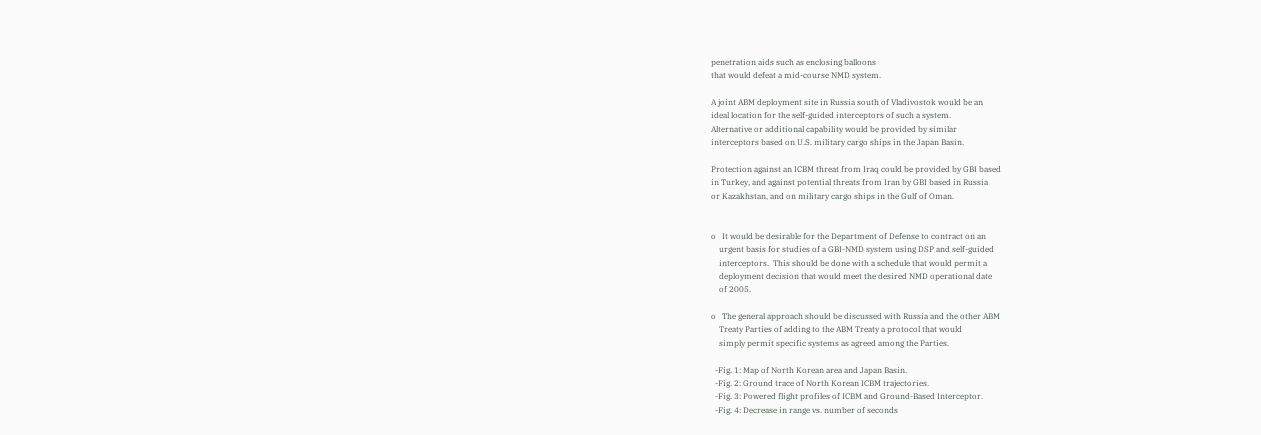penetration aids such as enclosing balloons
that would defeat a mid-course NMD system.

A joint ABM deployment site in Russia south of Vladivostok would be an
ideal location for the self-guided interceptors of such a system.
Alternative or additional capability would be provided by similar
interceptors based on U.S. military cargo ships in the Japan Basin.

Protection against an ICBM threat from Iraq could be provided by GBI based
in Turkey, and against potential threats from Iran by GBI based in Russia
or Kazakhstan, and on military cargo ships in the Gulf of Oman.


o   It would be desirable for the Department of Defense to contract on an
    urgent basis for studies of a GBI-NMD system using DSP and self-guided
    interceptors.  This should be done with a schedule that would permit a
    deployment decision that would meet the desired NMD operational date
    of 2005.

o   The general approach should be discussed with Russia and the other ABM
    Treaty Parties of adding to the ABM Treaty a protocol that would
    simply permit specific systems as agreed among the Parties.

  -Fig. 1: Map of North Korean area and Japan Basin.
  -Fig. 2: Ground trace of North Korean ICBM trajectories.
  -Fig. 3: Powered flight profiles of ICBM and Ground-Based Interceptor.
  -Fig. 4: Decrease in range vs. number of seconds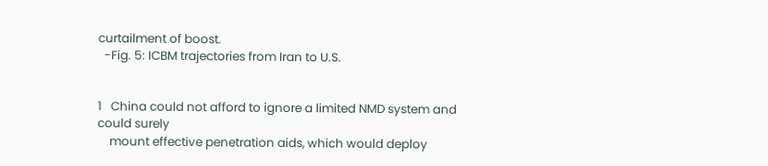curtailment of boost.
  -Fig. 5: ICBM trajectories from Iran to U.S.


1   China could not afford to ignore a limited NMD system and could surely
    mount effective penetration aids, which would deploy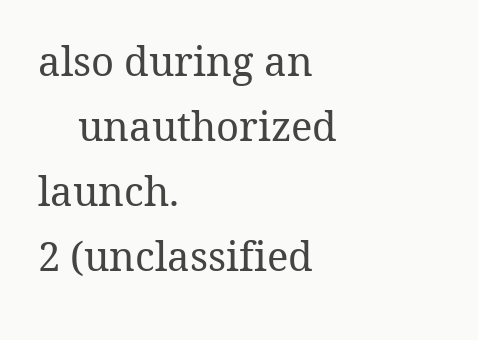also during an
    unauthorized launch.
2 (unclassified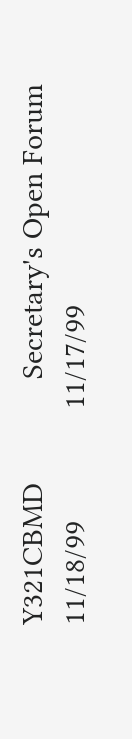Y321CBMD             Secretary's Open Forum 11/18/99              11/17/99